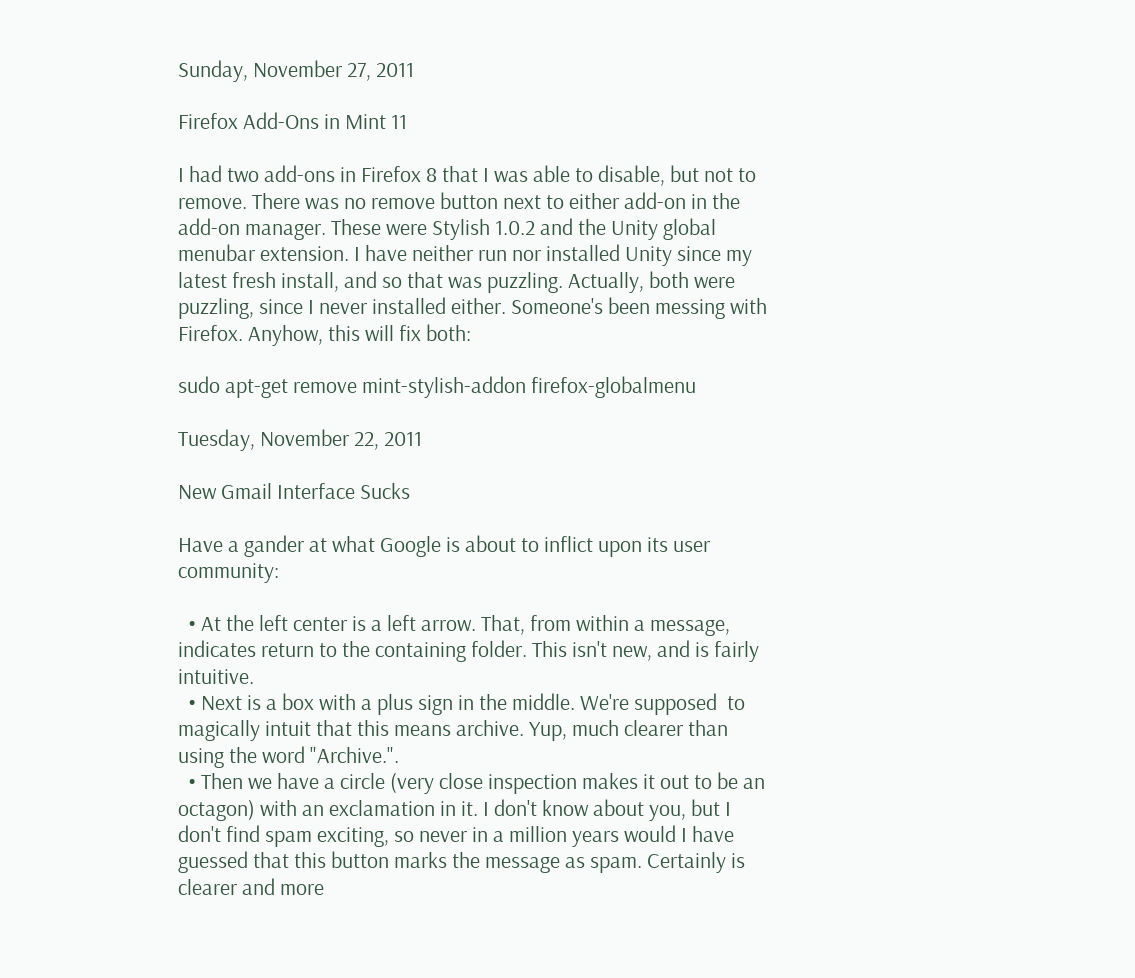Sunday, November 27, 2011

Firefox Add-Ons in Mint 11

I had two add-ons in Firefox 8 that I was able to disable, but not to remove. There was no remove button next to either add-on in the add-on manager. These were Stylish 1.0.2 and the Unity global menubar extension. I have neither run nor installed Unity since my latest fresh install, and so that was puzzling. Actually, both were puzzling, since I never installed either. Someone's been messing with Firefox. Anyhow, this will fix both:

sudo apt-get remove mint-stylish-addon firefox-globalmenu

Tuesday, November 22, 2011

New Gmail Interface Sucks

Have a gander at what Google is about to inflict upon its user community:

  • At the left center is a left arrow. That, from within a message, indicates return to the containing folder. This isn't new, and is fairly intuitive.
  • Next is a box with a plus sign in the middle. We're supposed  to magically intuit that this means archive. Yup, much clearer than using the word "Archive.".
  • Then we have a circle (very close inspection makes it out to be an octagon) with an exclamation in it. I don't know about you, but I don't find spam exciting, so never in a million years would I have guessed that this button marks the message as spam. Certainly is clearer and more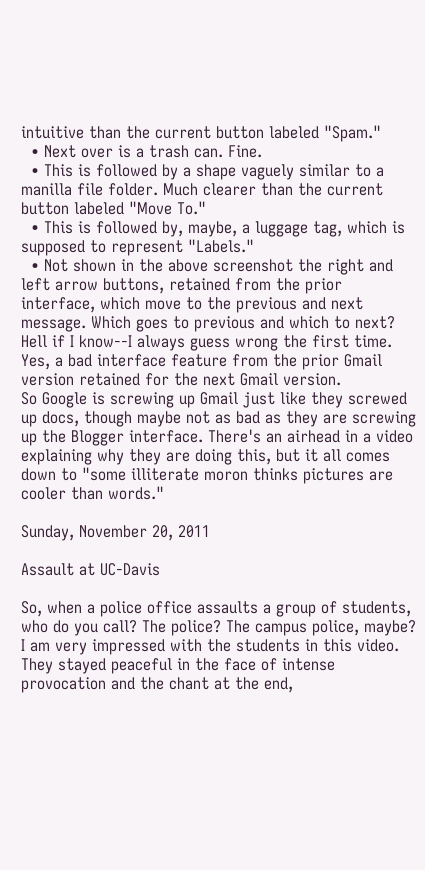intuitive than the current button labeled "Spam."
  • Next over is a trash can. Fine.
  • This is followed by a shape vaguely similar to a manilla file folder. Much clearer than the current button labeled "Move To."
  • This is followed by, maybe, a luggage tag, which is supposed to represent "Labels."
  • Not shown in the above screenshot the right and left arrow buttons, retained from the prior interface, which move to the previous and next message. Which goes to previous and which to next? Hell if I know--I always guess wrong the first time. Yes, a bad interface feature from the prior Gmail version retained for the next Gmail version.
So Google is screwing up Gmail just like they screwed up docs, though maybe not as bad as they are screwing up the Blogger interface. There's an airhead in a video explaining why they are doing this, but it all comes down to "some illiterate moron thinks pictures are cooler than words."

Sunday, November 20, 2011

Assault at UC-Davis

So, when a police office assaults a group of students, who do you call? The police? The campus police, maybe? I am very impressed with the students in this video. They stayed peaceful in the face of intense provocation and the chant at the end,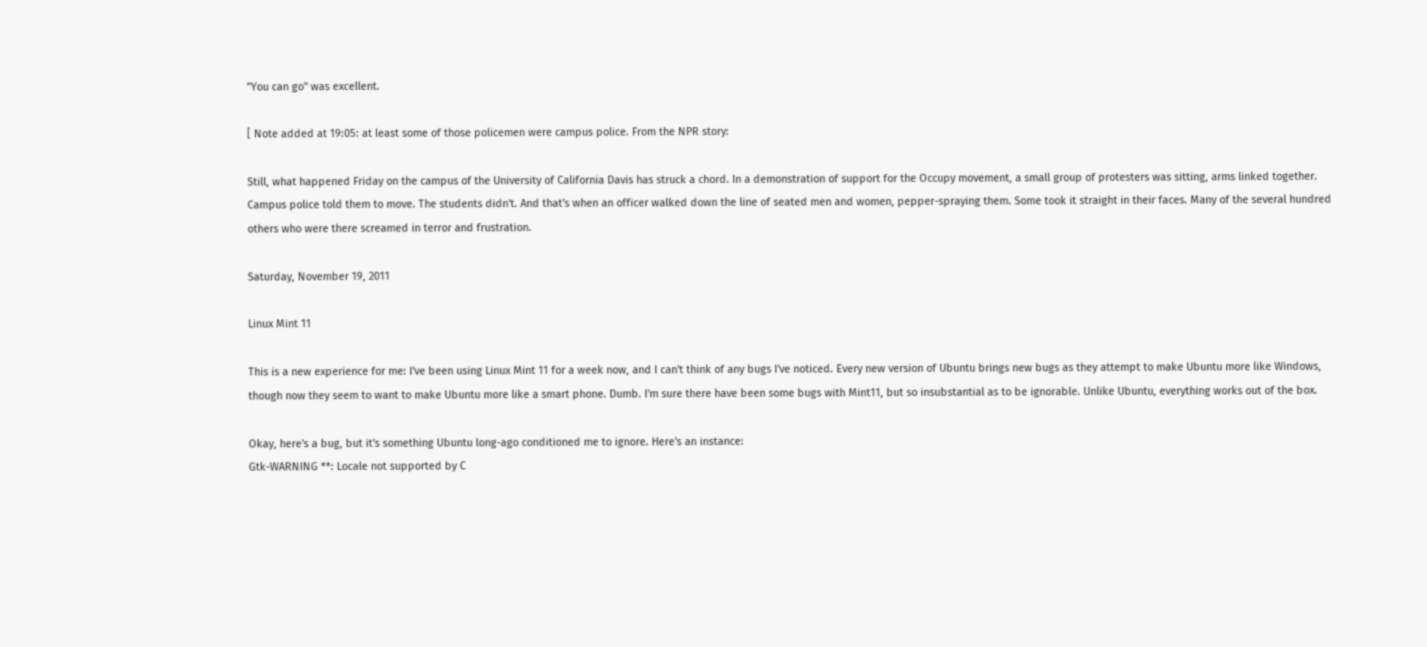"You can go" was excellent.

[ Note added at 19:05: at least some of those policemen were campus police. From the NPR story:

Still, what happened Friday on the campus of the University of California Davis has struck a chord. In a demonstration of support for the Occupy movement, a small group of protesters was sitting, arms linked together. Campus police told them to move. The students didn't. And that's when an officer walked down the line of seated men and women, pepper-spraying them. Some took it straight in their faces. Many of the several hundred others who were there screamed in terror and frustration.

Saturday, November 19, 2011

Linux Mint 11

This is a new experience for me: I've been using Linux Mint 11 for a week now, and I can't think of any bugs I've noticed. Every new version of Ubuntu brings new bugs as they attempt to make Ubuntu more like Windows, though now they seem to want to make Ubuntu more like a smart phone. Dumb. I'm sure there have been some bugs with Mint11, but so insubstantial as to be ignorable. Unlike Ubuntu, everything works out of the box.

Okay, here's a bug, but it's something Ubuntu long-ago conditioned me to ignore. Here's an instance:
Gtk-WARNING **: Locale not supported by C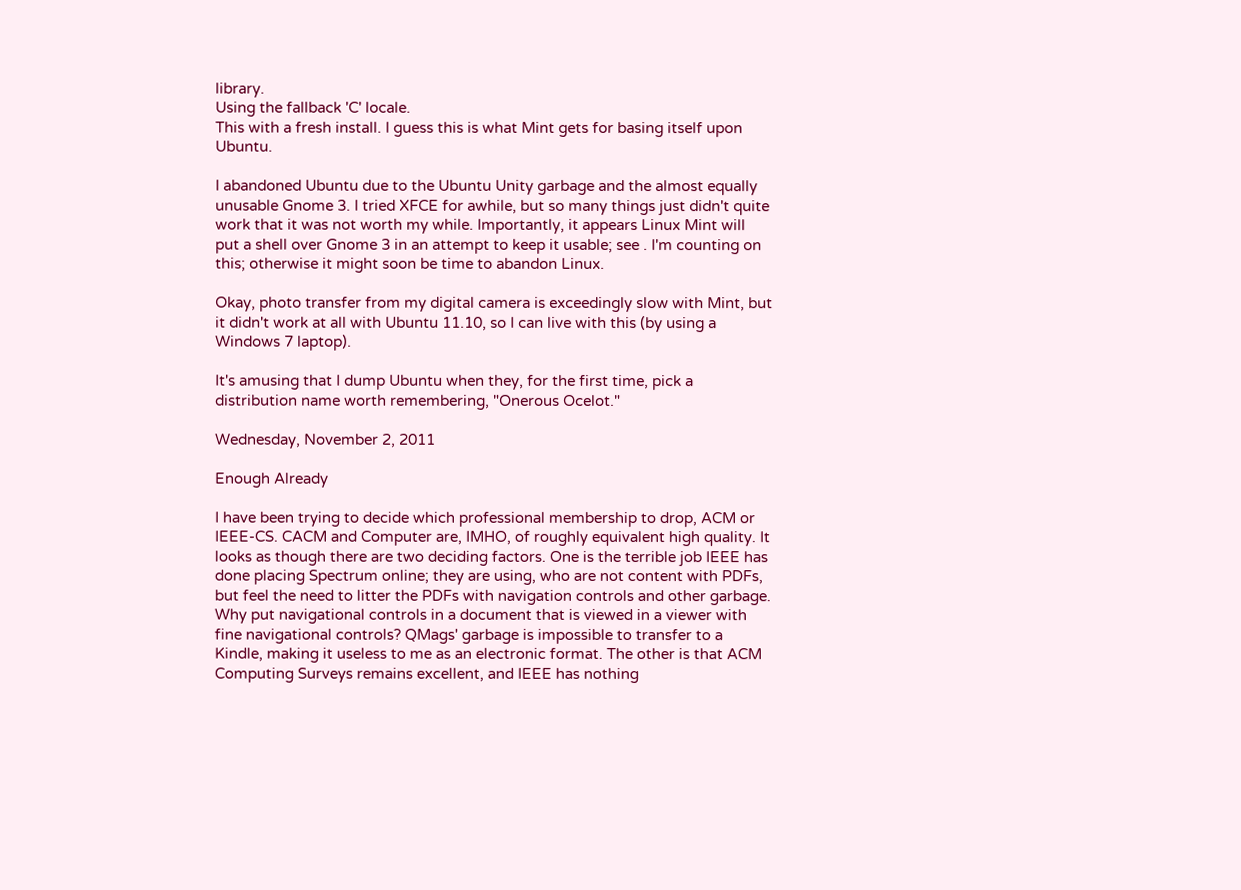library.
Using the fallback 'C' locale.
This with a fresh install. I guess this is what Mint gets for basing itself upon Ubuntu.

I abandoned Ubuntu due to the Ubuntu Unity garbage and the almost equally unusable Gnome 3. I tried XFCE for awhile, but so many things just didn't quite work that it was not worth my while. Importantly, it appears Linux Mint will put a shell over Gnome 3 in an attempt to keep it usable; see . I'm counting on this; otherwise it might soon be time to abandon Linux.

Okay, photo transfer from my digital camera is exceedingly slow with Mint, but it didn't work at all with Ubuntu 11.10, so I can live with this (by using a Windows 7 laptop).

It's amusing that I dump Ubuntu when they, for the first time, pick a distribution name worth remembering, "Onerous Ocelot."

Wednesday, November 2, 2011

Enough Already

I have been trying to decide which professional membership to drop, ACM or IEEE-CS. CACM and Computer are, IMHO, of roughly equivalent high quality. It looks as though there are two deciding factors. One is the terrible job IEEE has done placing Spectrum online; they are using, who are not content with PDFs, but feel the need to litter the PDFs with navigation controls and other garbage. Why put navigational controls in a document that is viewed in a viewer with fine navigational controls? QMags' garbage is impossible to transfer to a Kindle, making it useless to me as an electronic format. The other is that ACM Computing Surveys remains excellent, and IEEE has nothing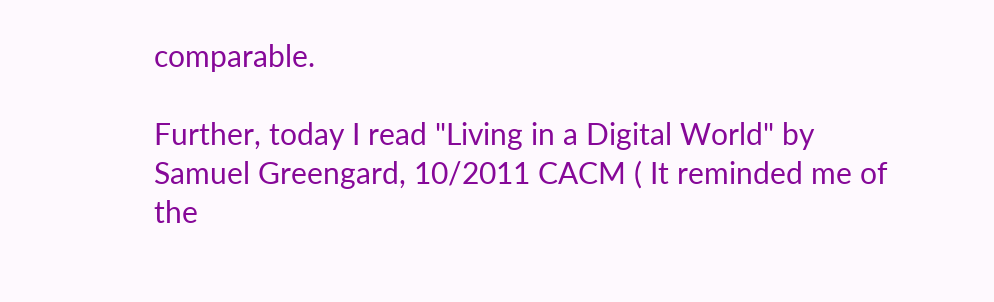comparable.

Further, today I read "Living in a Digital World" by Samuel Greengard, 10/2011 CACM ( It reminded me of the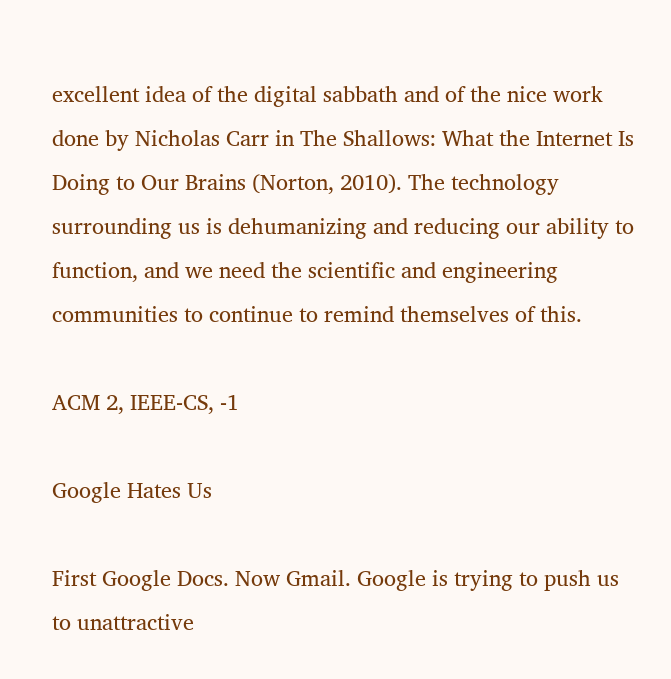excellent idea of the digital sabbath and of the nice work done by Nicholas Carr in The Shallows: What the Internet Is Doing to Our Brains (Norton, 2010). The technology surrounding us is dehumanizing and reducing our ability to function, and we need the scientific and engineering communities to continue to remind themselves of this.

ACM 2, IEEE-CS, -1

Google Hates Us

First Google Docs. Now Gmail. Google is trying to push us to unattractive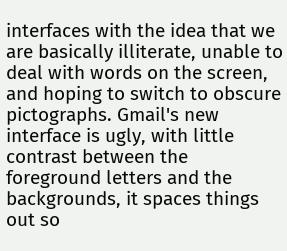interfaces with the idea that we are basically illiterate, unable to deal with words on the screen, and hoping to switch to obscure pictographs. Gmail's new interface is ugly, with little contrast between the foreground letters and the backgrounds, it spaces things out so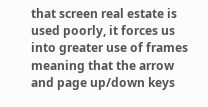that screen real estate is used poorly, it forces us into greater use of frames meaning that the arrow and page up/down keys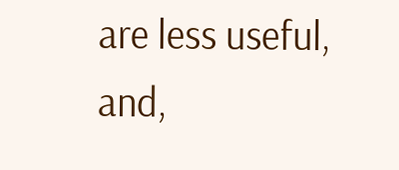are less useful, and,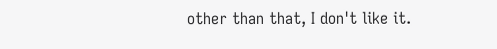other than that, I don't like it.